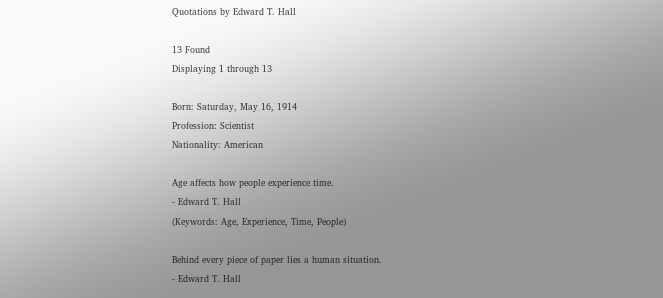Quotations by Edward T. Hall

13 Found
Displaying 1 through 13

Born: Saturday, May 16, 1914
Profession: Scientist
Nationality: American

Age affects how people experience time.
- Edward T. Hall
(Keywords: Age, Experience, Time, People)

Behind every piece of paper lies a human situation.
- Edward T. Hall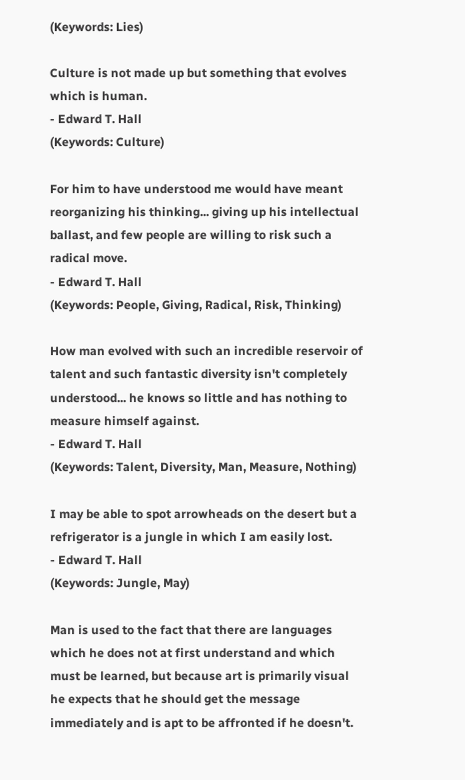(Keywords: Lies)

Culture is not made up but something that evolves which is human.
- Edward T. Hall
(Keywords: Culture)

For him to have understood me would have meant reorganizing his thinking... giving up his intellectual ballast, and few people are willing to risk such a radical move.
- Edward T. Hall
(Keywords: People, Giving, Radical, Risk, Thinking)

How man evolved with such an incredible reservoir of talent and such fantastic diversity isn't completely understood... he knows so little and has nothing to measure himself against.
- Edward T. Hall
(Keywords: Talent, Diversity, Man, Measure, Nothing)

I may be able to spot arrowheads on the desert but a refrigerator is a jungle in which I am easily lost.
- Edward T. Hall
(Keywords: Jungle, May)

Man is used to the fact that there are languages which he does not at first understand and which must be learned, but because art is primarily visual he expects that he should get the message immediately and is apt to be affronted if he doesn't.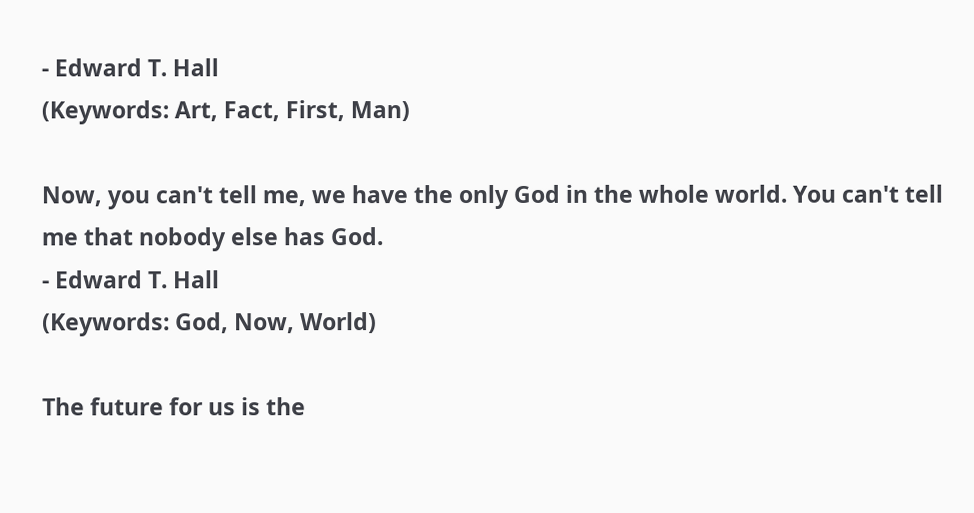- Edward T. Hall
(Keywords: Art, Fact, First, Man)

Now, you can't tell me, we have the only God in the whole world. You can't tell me that nobody else has God.
- Edward T. Hall
(Keywords: God, Now, World)

The future for us is the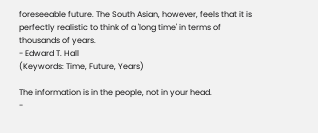foreseeable future. The South Asian, however, feels that it is perfectly realistic to think of a 'long time' in terms of thousands of years.
- Edward T. Hall
(Keywords: Time, Future, Years)

The information is in the people, not in your head.
-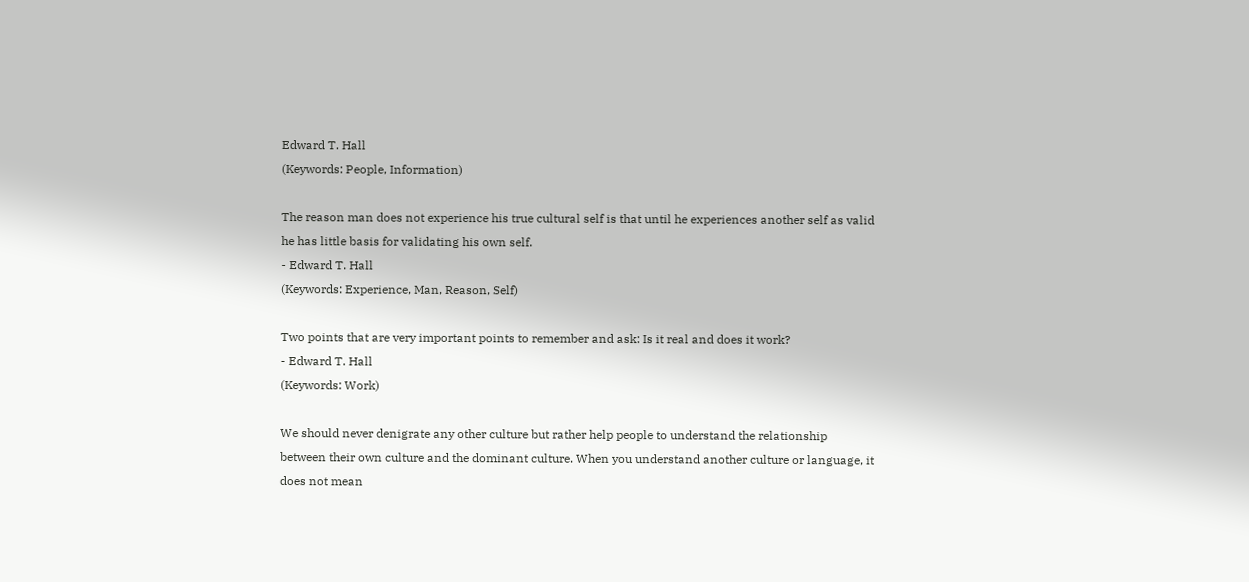Edward T. Hall
(Keywords: People, Information)

The reason man does not experience his true cultural self is that until he experiences another self as valid he has little basis for validating his own self.
- Edward T. Hall
(Keywords: Experience, Man, Reason, Self)

Two points that are very important points to remember and ask: Is it real and does it work?
- Edward T. Hall
(Keywords: Work)

We should never denigrate any other culture but rather help people to understand the relationship between their own culture and the dominant culture. When you understand another culture or language, it does not mean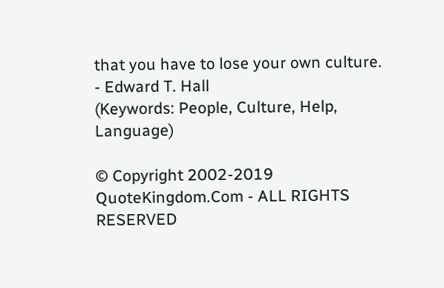that you have to lose your own culture.
- Edward T. Hall
(Keywords: People, Culture, Help, Language)

© Copyright 2002-2019 QuoteKingdom.Com - ALL RIGHTS RESERVED